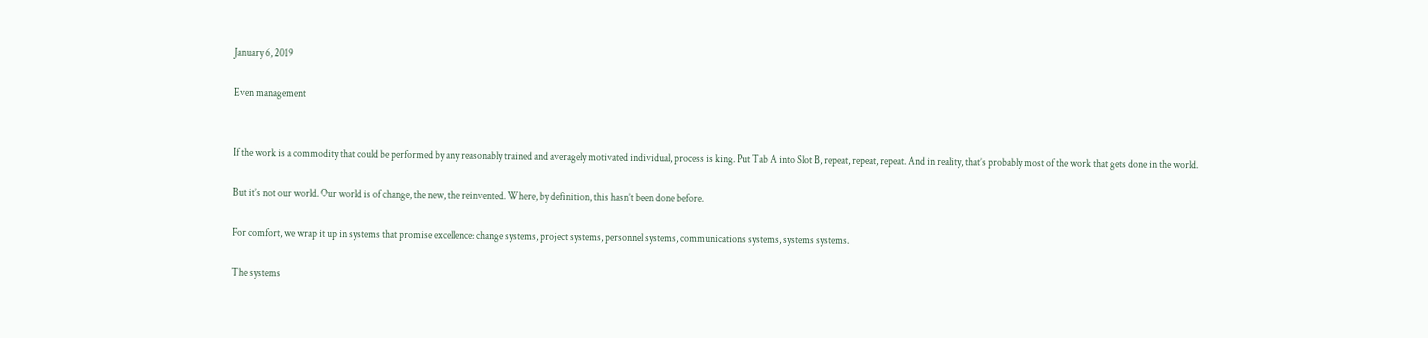January 6, 2019

Even management


If the work is a commodity that could be performed by any reasonably trained and averagely motivated individual, process is king. Put Tab A into Slot B, repeat, repeat, repeat. And in reality, that’s probably most of the work that gets done in the world.

But it’s not our world. Our world is of change, the new, the reinvented. Where, by definition, this hasn’t been done before.

For comfort, we wrap it up in systems that promise excellence: change systems, project systems, personnel systems, communications systems, systems systems.

The systems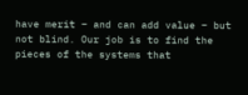have merit – and can add value – but not blind. Our job is to find the pieces of the systems that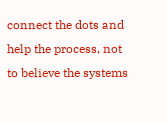connect the dots and help the process, not to believe the systems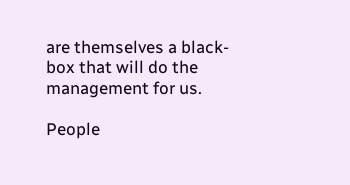are themselves a black-box that will do the management for us.

People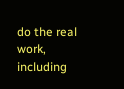do the real work, including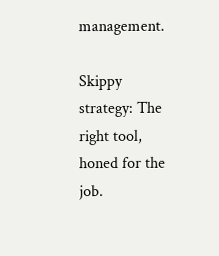management.

Skippy strategy: The right tool, honed for the job.